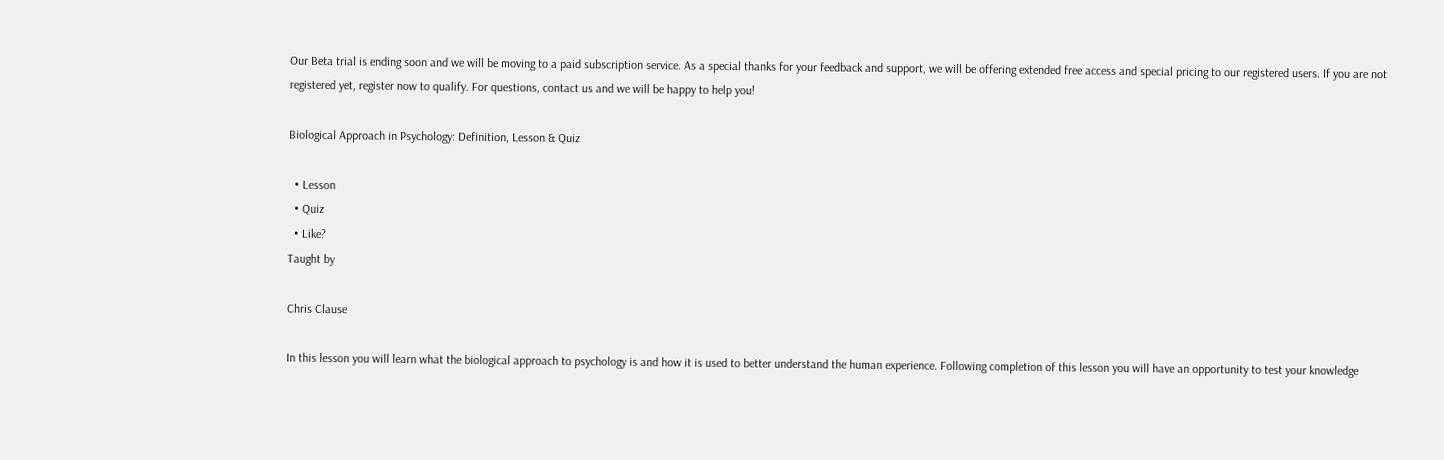Our Beta trial is ending soon and we will be moving to a paid subscription service. As a special thanks for your feedback and support, we will be offering extended free access and special pricing to our registered users. If you are not registered yet, register now to qualify. For questions, contact us and we will be happy to help you!

Biological Approach in Psychology: Definition, Lesson & Quiz

  • Lesson
  • Quiz
  • Like?
Taught by

Chris Clause

In this lesson you will learn what the biological approach to psychology is and how it is used to better understand the human experience. Following completion of this lesson you will have an opportunity to test your knowledge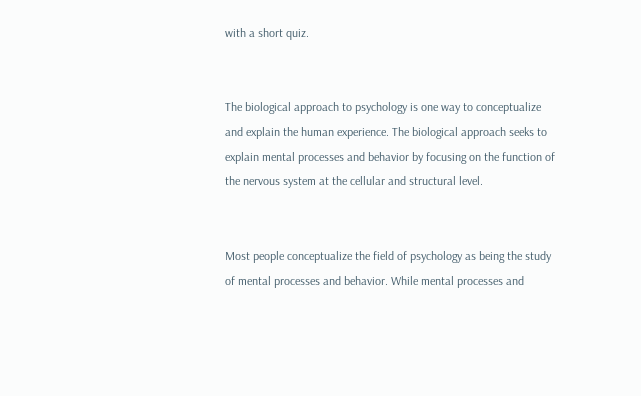with a short quiz.


The biological approach to psychology is one way to conceptualize and explain the human experience. The biological approach seeks to explain mental processes and behavior by focusing on the function of the nervous system at the cellular and structural level.


Most people conceptualize the field of psychology as being the study of mental processes and behavior. While mental processes and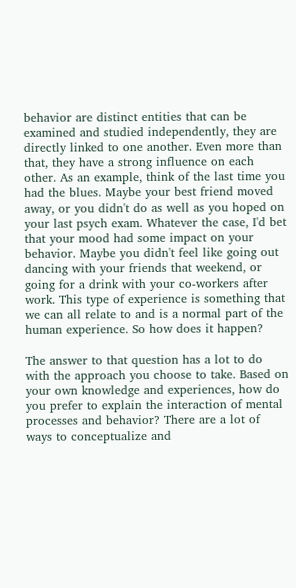behavior are distinct entities that can be examined and studied independently, they are directly linked to one another. Even more than that, they have a strong influence on each other. As an example, think of the last time you had the blues. Maybe your best friend moved away, or you didn't do as well as you hoped on your last psych exam. Whatever the case, I'd bet that your mood had some impact on your behavior. Maybe you didn't feel like going out dancing with your friends that weekend, or going for a drink with your co-workers after work. This type of experience is something that we can all relate to and is a normal part of the human experience. So how does it happen?

The answer to that question has a lot to do with the approach you choose to take. Based on your own knowledge and experiences, how do you prefer to explain the interaction of mental processes and behavior? There are a lot of ways to conceptualize and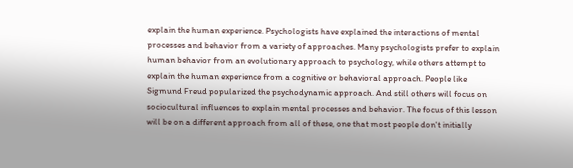explain the human experience. Psychologists have explained the interactions of mental processes and behavior from a variety of approaches. Many psychologists prefer to explain human behavior from an evolutionary approach to psychology, while others attempt to explain the human experience from a cognitive or behavioral approach. People like Sigmund Freud popularized the psychodynamic approach. And still others will focus on sociocultural influences to explain mental processes and behavior. The focus of this lesson will be on a different approach from all of these, one that most people don't initially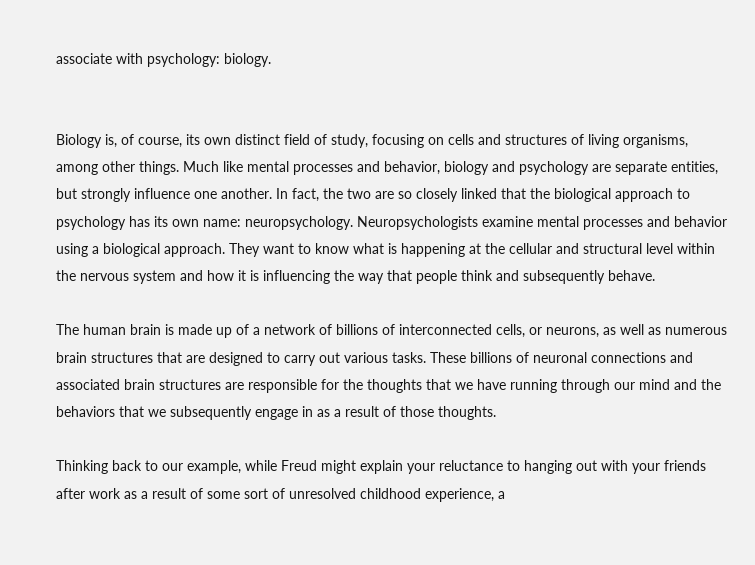associate with psychology: biology.


Biology is, of course, its own distinct field of study, focusing on cells and structures of living organisms, among other things. Much like mental processes and behavior, biology and psychology are separate entities, but strongly influence one another. In fact, the two are so closely linked that the biological approach to psychology has its own name: neuropsychology. Neuropsychologists examine mental processes and behavior using a biological approach. They want to know what is happening at the cellular and structural level within the nervous system and how it is influencing the way that people think and subsequently behave.

The human brain is made up of a network of billions of interconnected cells, or neurons, as well as numerous brain structures that are designed to carry out various tasks. These billions of neuronal connections and associated brain structures are responsible for the thoughts that we have running through our mind and the behaviors that we subsequently engage in as a result of those thoughts.

Thinking back to our example, while Freud might explain your reluctance to hanging out with your friends after work as a result of some sort of unresolved childhood experience, a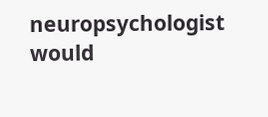neuropsychologist would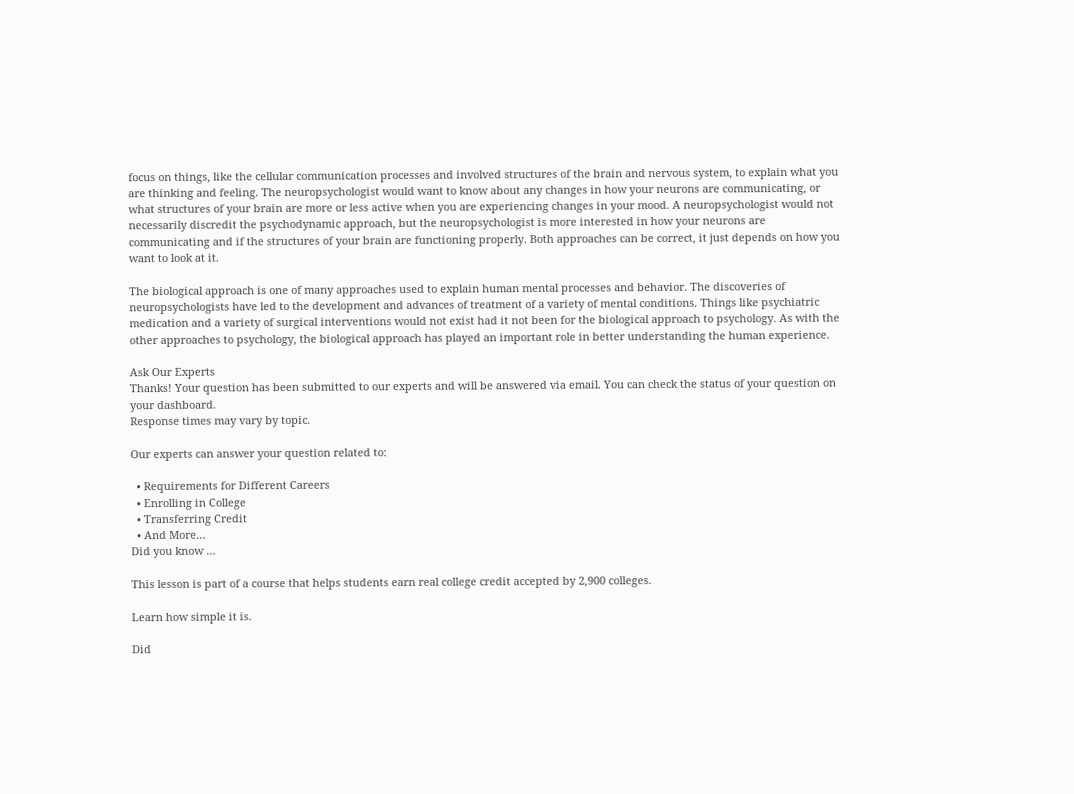focus on things, like the cellular communication processes and involved structures of the brain and nervous system, to explain what you are thinking and feeling. The neuropsychologist would want to know about any changes in how your neurons are communicating, or what structures of your brain are more or less active when you are experiencing changes in your mood. A neuropsychologist would not necessarily discredit the psychodynamic approach, but the neuropsychologist is more interested in how your neurons are communicating and if the structures of your brain are functioning properly. Both approaches can be correct, it just depends on how you want to look at it.

The biological approach is one of many approaches used to explain human mental processes and behavior. The discoveries of neuropsychologists have led to the development and advances of treatment of a variety of mental conditions. Things like psychiatric medication and a variety of surgical interventions would not exist had it not been for the biological approach to psychology. As with the other approaches to psychology, the biological approach has played an important role in better understanding the human experience.

Ask Our Experts
Thanks! Your question has been submitted to our experts and will be answered via email. You can check the status of your question on your dashboard.
Response times may vary by topic.

Our experts can answer your question related to:

  • Requirements for Different Careers
  • Enrolling in College
  • Transferring Credit
  • And More…
Did you know …

This lesson is part of a course that helps students earn real college credit accepted by 2,900 colleges.

Learn how simple it is.

Did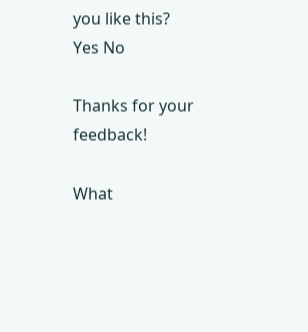you like this?
Yes No

Thanks for your feedback!

What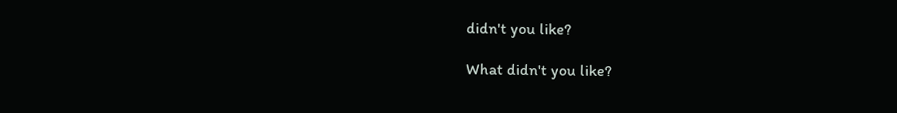didn't you like?

What didn't you like?